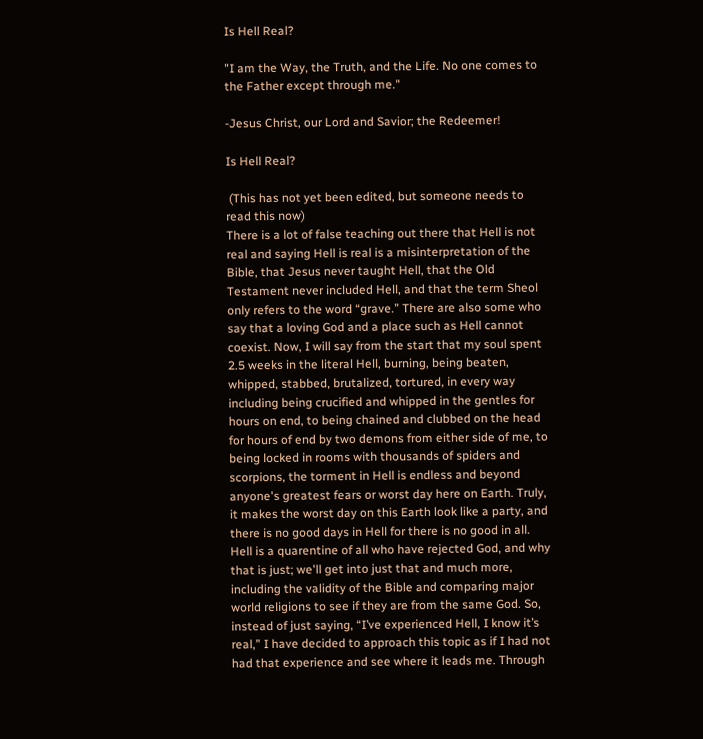Is Hell Real?

"I am the Way, the Truth, and the Life. No one comes to the Father except through me."

-Jesus Christ, our Lord and Savior; the Redeemer!

Is Hell Real?

 (This has not yet been edited, but someone needs to read this now)
There is a lot of false teaching out there that Hell is not real and saying Hell is real is a misinterpretation of the Bible, that Jesus never taught Hell, that the Old Testament never included Hell, and that the term Sheol only refers to the word “grave.” There are also some who say that a loving God and a place such as Hell cannot coexist. Now, I will say from the start that my soul spent 2.5 weeks in the literal Hell, burning, being beaten, whipped, stabbed, brutalized, tortured, in every way including being crucified and whipped in the gentles for hours on end, to being chained and clubbed on the head for hours of end by two demons from either side of me, to being locked in rooms with thousands of spiders and scorpions, the torment in Hell is endless and beyond anyone's greatest fears or worst day here on Earth. Truly, it makes the worst day on this Earth look like a party, and there is no good days in Hell for there is no good in all. Hell is a quarentine of all who have rejected God, and why that is just; we'll get into just that and much more, including the validity of the Bible and comparing major world religions to see if they are from the same God. So, instead of just saying, “I’ve experienced Hell, I know it’s real,” I have decided to approach this topic as if I had not had that experience and see where it leads me. Through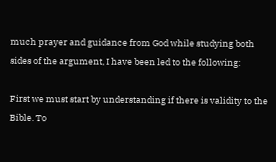much prayer and guidance from God while studying both sides of the argument, I have been led to the following:

First we must start by understanding if there is validity to the Bible. To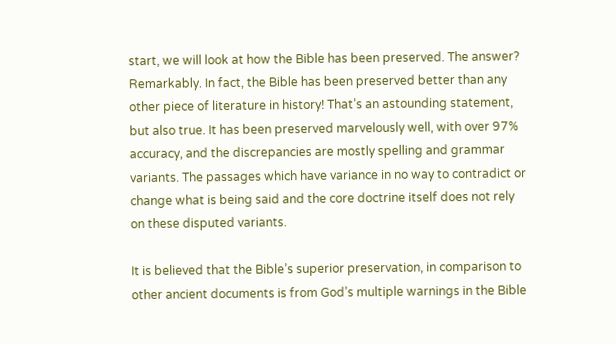start, we will look at how the Bible has been preserved. The answer? Remarkably. In fact, the Bible has been preserved better than any other piece of literature in history! That’s an astounding statement, but also true. It has been preserved marvelously well, with over 97% accuracy, and the discrepancies are mostly spelling and grammar variants. The passages which have variance in no way to contradict or change what is being said and the core doctrine itself does not rely on these disputed variants.

It is believed that the Bible’s superior preservation, in comparison to other ancient documents is from God’s multiple warnings in the Bible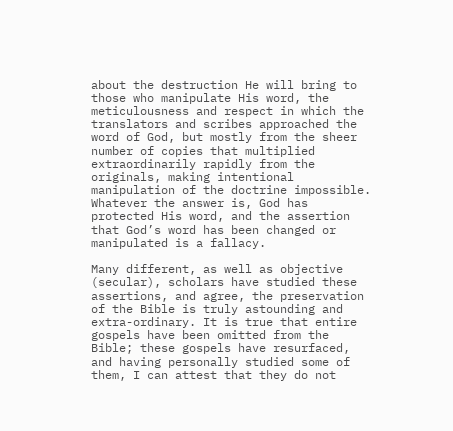about the destruction He will bring to those who manipulate His word, the meticulousness and respect in which the translators and scribes approached the word of God, but mostly from the sheer number of copies that multiplied extraordinarily rapidly from the originals, making intentional manipulation of the doctrine impossible. Whatever the answer is, God has protected His word, and the assertion that God’s word has been changed or manipulated is a fallacy.

Many different, as well as objective (secular), scholars have studied these assertions, and agree, the preservation of the Bible is truly astounding and extra-ordinary. It is true that entire gospels have been omitted from the Bible; these gospels have resurfaced, and having personally studied some of them, I can attest that they do not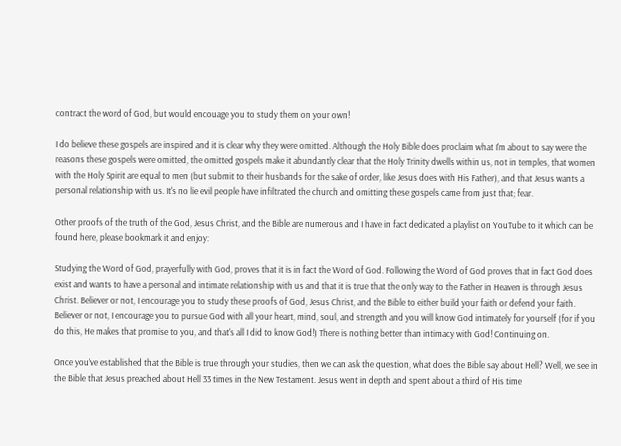contract the word of God, but would encouage you to study them on your own!

I do believe these gospels are inspired and it is clear why they were omitted. Although the Holy Bible does proclaim what I'm about to say were the reasons these gospels were omitted, the omitted gospels make it abundantly clear that the Holy Trinity dwells within us, not in temples, that women with the Holy Spirit are equal to men (but submit to their husbands for the sake of order, like Jesus does with His Father), and that Jesus wants a personal relationship with us. It's no lie evil people have infiltrated the church and omitting these gospels came from just that; fear.

Other proofs of the truth of the God, Jesus Christ, and the Bible are numerous and I have in fact dedicated a playlist on YouTube to it which can be found here, please bookmark it and enjoy:

Studying the Word of God, prayerfully with God, proves that it is in fact the Word of God. Following the Word of God proves that in fact God does exist and wants to have a personal and intimate relationship with us and that it is true that the only way to the Father in Heaven is through Jesus Christ. Believer or not, I encourage you to study these proofs of God, Jesus Christ, and the Bible to either build your faith or defend your faith. Believer or not, I encourage you to pursue God with all your heart, mind, soul, and strength and you will know God intimately for yourself (for if you do this, He makes that promise to you, and that's all I did to know God!) There is nothing better than intimacy with God! Continuing on.

Once you’ve established that the Bible is true through your studies, then we can ask the question, what does the Bible say about Hell? Well, we see in the Bible that Jesus preached about Hell 33 times in the New Testament. Jesus went in depth and spent about a third of His time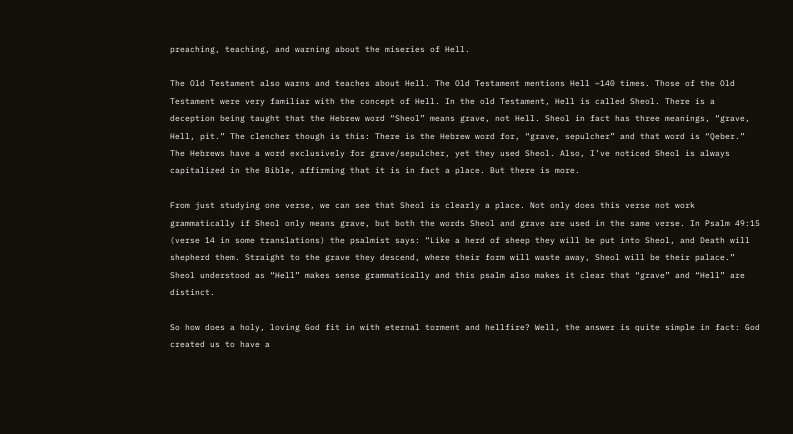preaching, teaching, and warning about the miseries of Hell.

The Old Testament also warns and teaches about Hell. The Old Testament mentions Hell ~140 times. Those of the Old Testament were very familiar with the concept of Hell. In the old Testament, Hell is called Sheol. There is a deception being taught that the Hebrew word “Sheol” means grave, not Hell. Sheol in fact has three meanings, “grave, Hell, pit.” The clencher though is this: There is the Hebrew word for, “grave, sepulcher” and that word is “Qeber.” The Hebrews have a word exclusively for grave/sepulcher, yet they used Sheol. Also, I’ve noticed Sheol is always capitalized in the Bible, affirming that it is in fact a place. But there is more.

From just studying one verse, we can see that Sheol is clearly a place. Not only does this verse not work grammatically if Sheol only means grave, but both the words Sheol and grave are used in the same verse. In Psalm 49:15 (verse 14 in some translations) the psalmist says: “Like a herd of sheep they will be put into Sheol, and Death will shepherd them. Straight to the grave they descend, where their form will waste away, Sheol will be their palace.” Sheol understood as “Hell” makes sense grammatically and this psalm also makes it clear that “grave” and “Hell” are distinct.

So how does a holy, loving God fit in with eternal torment and hellfire? Well, the answer is quite simple in fact: God created us to have a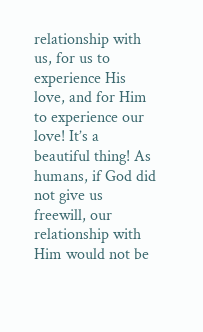relationship with us, for us to experience His love, and for Him to experience our love! It’s a beautiful thing! As humans, if God did not give us freewill, our relationship with Him would not be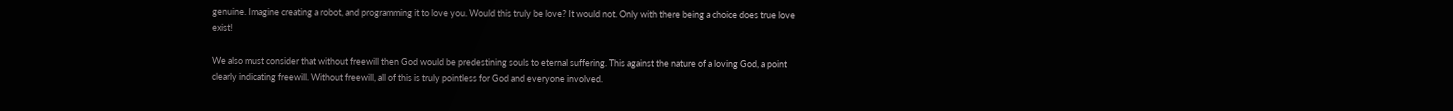genuine. Imagine creating a robot, and programming it to love you. Would this truly be love? It would not. Only with there being a choice does true love exist!

We also must consider that without freewill then God would be predestining souls to eternal suffering. This against the nature of a loving God, a point clearly indicating freewill. Without freewill, all of this is truly pointless for God and everyone involved.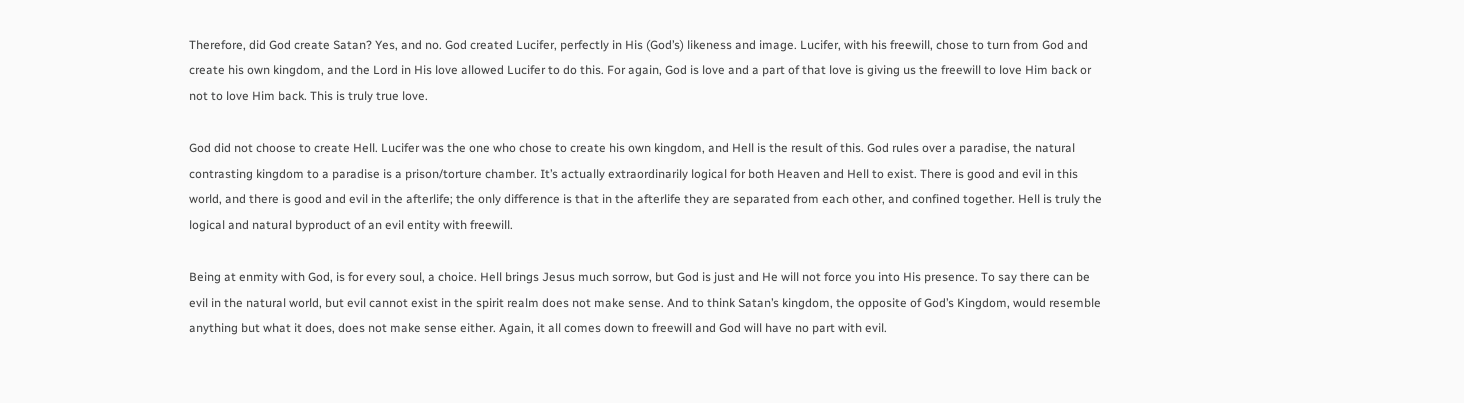Therefore, did God create Satan? Yes, and no. God created Lucifer, perfectly in His (God’s) likeness and image. Lucifer, with his freewill, chose to turn from God and create his own kingdom, and the Lord in His love allowed Lucifer to do this. For again, God is love and a part of that love is giving us the freewill to love Him back or not to love Him back. This is truly true love.

God did not choose to create Hell. Lucifer was the one who chose to create his own kingdom, and Hell is the result of this. God rules over a paradise, the natural contrasting kingdom to a paradise is a prison/torture chamber. It’s actually extraordinarily logical for both Heaven and Hell to exist. There is good and evil in this world, and there is good and evil in the afterlife; the only difference is that in the afterlife they are separated from each other, and confined together. Hell is truly the logical and natural byproduct of an evil entity with freewill.

Being at enmity with God, is for every soul, a choice. Hell brings Jesus much sorrow, but God is just and He will not force you into His presence. To say there can be evil in the natural world, but evil cannot exist in the spirit realm does not make sense. And to think Satan’s kingdom, the opposite of God’s Kingdom, would resemble anything but what it does, does not make sense either. Again, it all comes down to freewill and God will have no part with evil.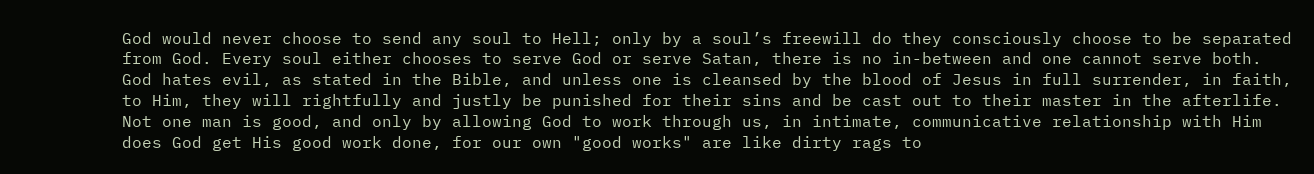God would never choose to send any soul to Hell; only by a soul’s freewill do they consciously choose to be separated from God. Every soul either chooses to serve God or serve Satan, there is no in-between and one cannot serve both. God hates evil, as stated in the Bible, and unless one is cleansed by the blood of Jesus in full surrender, in faith, to Him, they will rightfully and justly be punished for their sins and be cast out to their master in the afterlife. Not one man is good, and only by allowing God to work through us, in intimate, communicative relationship with Him does God get His good work done, for our own "good works" are like dirty rags to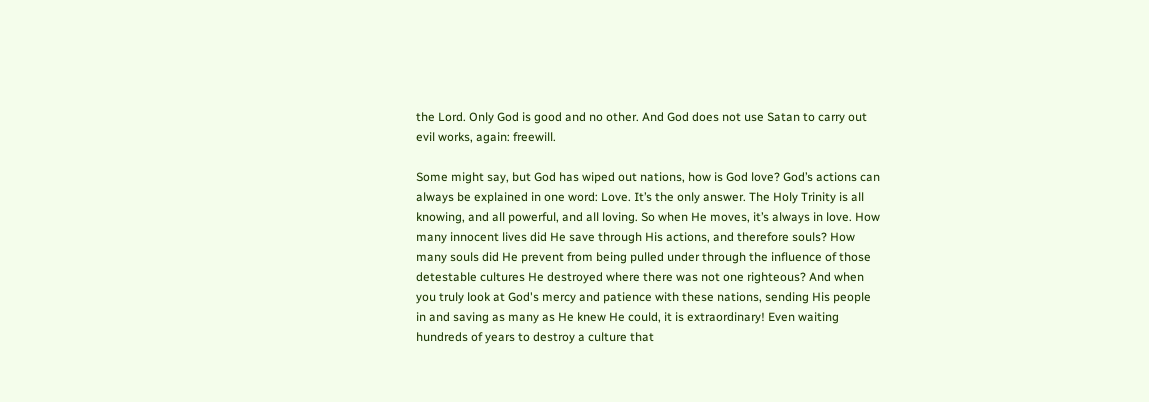the Lord. Only God is good and no other. And God does not use Satan to carry out evil works, again: freewill.

Some might say, but God has wiped out nations, how is God love? God’s actions can always be explained in one word: Love. It’s the only answer. The Holy Trinity is all knowing, and all powerful, and all loving. So when He moves, it’s always in love. How many innocent lives did He save through His actions, and therefore souls? How many souls did He prevent from being pulled under through the influence of those detestable cultures He destroyed where there was not one righteous? And when you truly look at God's mercy and patience with these nations, sending His people in and saving as many as He knew He could, it is extraordinary! Even waiting hundreds of years to destroy a culture that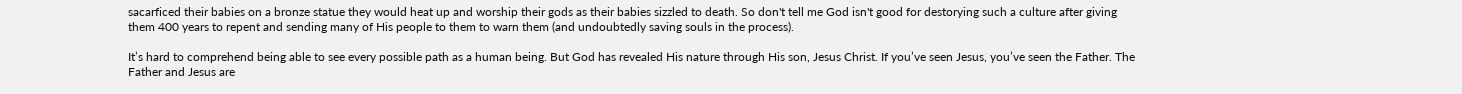sacarficed their babies on a bronze statue they would heat up and worship their gods as their babies sizzled to death. So don't tell me God isn't good for destorying such a culture after giving them 400 years to repent and sending many of His people to them to warn them (and undoubtedly saving souls in the process).

It’s hard to comprehend being able to see every possible path as a human being. But God has revealed His nature through His son, Jesus Christ. If you’ve seen Jesus, you’ve seen the Father. The Father and Jesus are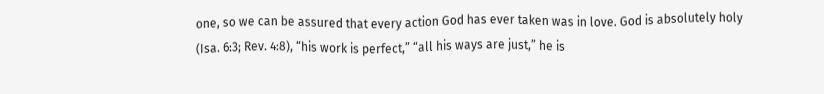one, so we can be assured that every action God has ever taken was in love. God is absolutely holy (Isa. 6:3; Rev. 4:8), “his work is perfect,” “all his ways are just,” he is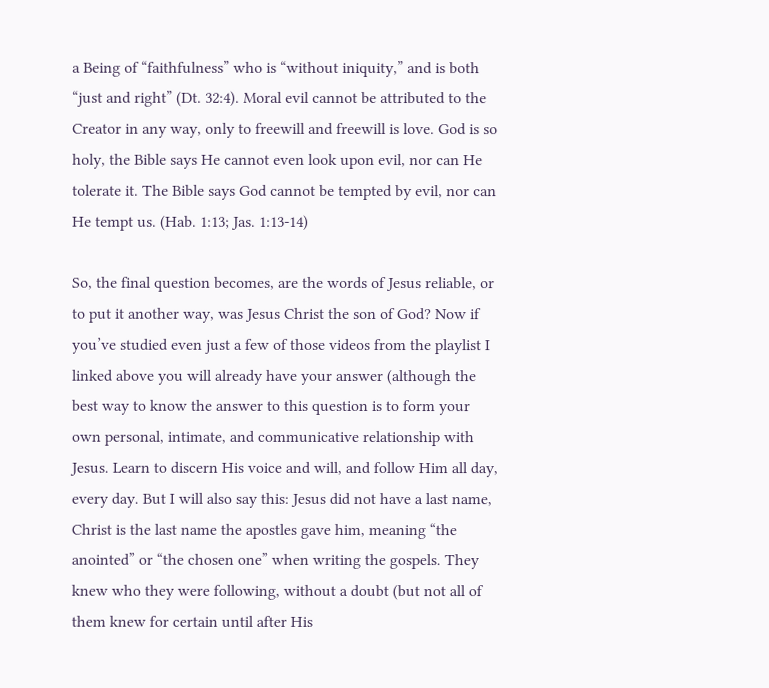a Being of “faithfulness” who is “without iniquity,” and is both “just and right” (Dt. 32:4). Moral evil cannot be attributed to the Creator in any way, only to freewill and freewill is love. God is so holy, the Bible says He cannot even look upon evil, nor can He tolerate it. The Bible says God cannot be tempted by evil, nor can He tempt us. (Hab. 1:13; Jas. 1:13-14)

So, the final question becomes, are the words of Jesus reliable, or to put it another way, was Jesus Christ the son of God? Now if you’ve studied even just a few of those videos from the playlist I linked above you will already have your answer (although the best way to know the answer to this question is to form your own personal, intimate, and communicative relationship with Jesus. Learn to discern His voice and will, and follow Him all day, every day. But I will also say this: Jesus did not have a last name, Christ is the last name the apostles gave him, meaning “the anointed” or “the chosen one” when writing the gospels. They knew who they were following, without a doubt (but not all of them knew for certain until after His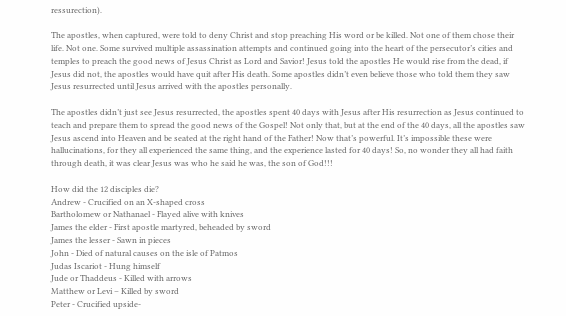ressurection).

The apostles, when captured, were told to deny Christ and stop preaching His word or be killed. Not one of them chose their life. Not one. Some survived multiple assassination attempts and continued going into the heart of the persecutor’s cities and temples to preach the good news of Jesus Christ as Lord and Savior! Jesus told the apostles He would rise from the dead, if Jesus did not, the apostles would have quit after His death. Some apostles didn’t even believe those who told them they saw Jesus resurrected until Jesus arrived with the apostles personally.

The apostles didn’t just see Jesus resurrected, the apostles spent 40 days with Jesus after His resurrection as Jesus continued to teach and prepare them to spread the good news of the Gospel! Not only that, but at the end of the 40 days, all the apostles saw Jesus ascend into Heaven and be seated at the right hand of the Father! Now that’s powerful. It’s impossible these were hallucinations, for they all experienced the same thing, and the experience lasted for 40 days! So, no wonder they all had faith through death, it was clear Jesus was who he said he was, the son of God!!!

How did the 12 disciples die?
Andrew - Crucified on an X-shaped cross
Bartholomew or Nathanael - Flayed alive with knives
James the elder - First apostle martyred, beheaded by sword
James the lesser - Sawn in pieces
John - Died of natural causes on the isle of Patmos
Judas Iscariot - Hung himself
Jude or Thaddeus - Killed with arrows
Matthew or Levi – Killed by sword
Peter - Crucified upside-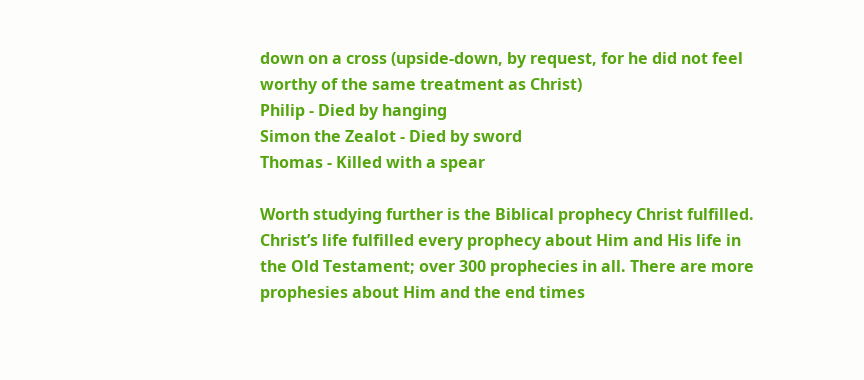down on a cross (upside-down, by request, for he did not feel worthy of the same treatment as Christ)
Philip - Died by hanging
Simon the Zealot - Died by sword
Thomas - Killed with a spear

Worth studying further is the Biblical prophecy Christ fulfilled. Christ’s life fulfilled every prophecy about Him and His life in the Old Testament; over 300 prophecies in all. There are more prophesies about Him and the end times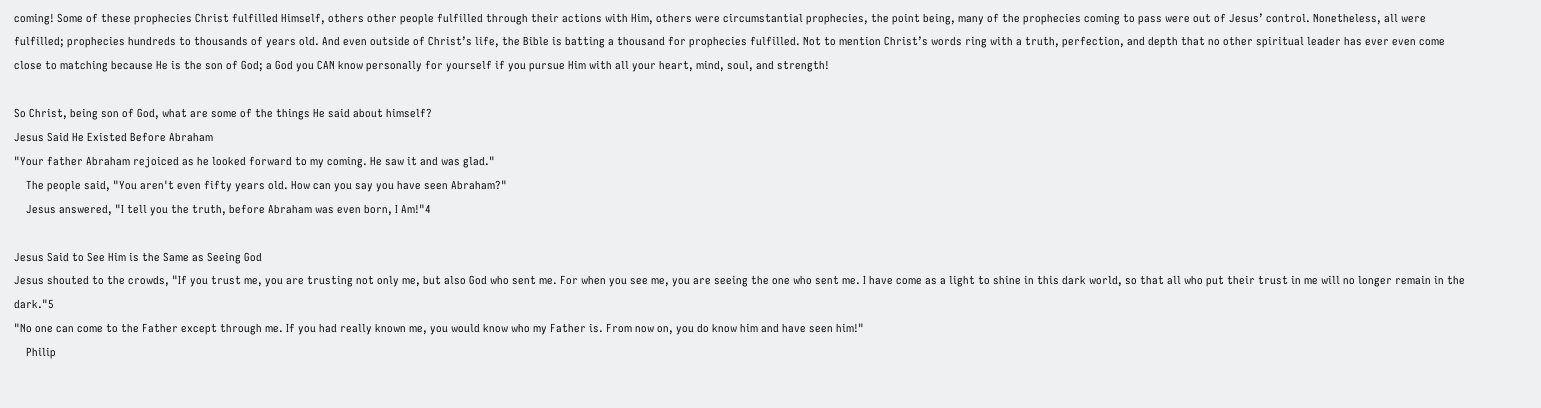coming! Some of these prophecies Christ fulfilled Himself, others other people fulfilled through their actions with Him, others were circumstantial prophecies, the point being, many of the prophecies coming to pass were out of Jesus’ control. Nonetheless, all were fulfilled; prophecies hundreds to thousands of years old. And even outside of Christ’s life, the Bible is batting a thousand for prophecies fulfilled. Not to mention Christ’s words ring with a truth, perfection, and depth that no other spiritual leader has ever even come close to matching because He is the son of God; a God you CAN know personally for yourself if you pursue Him with all your heart, mind, soul, and strength!

So Christ, being son of God, what are some of the things He said about himself?
Jesus Said He Existed Before Abraham
"Your father Abraham rejoiced as he looked forward to my coming. He saw it and was glad."
    The people said, "You aren't even fifty years old. How can you say you have seen Abraham?"
    Jesus answered, "I tell you the truth, before Abraham was even born, I Am!"4

Jesus Said to See Him is the Same as Seeing God
Jesus shouted to the crowds, "If you trust me, you are trusting not only me, but also God who sent me. For when you see me, you are seeing the one who sent me. I have come as a light to shine in this dark world, so that all who put their trust in me will no longer remain in the dark."5
"No one can come to the Father except through me. If you had really known me, you would know who my Father is. From now on, you do know him and have seen him!"
    Philip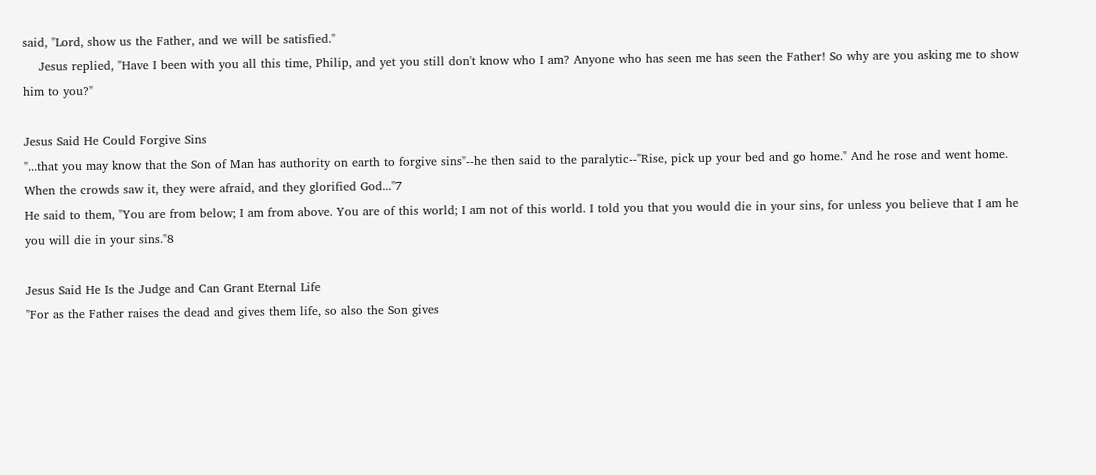said, "Lord, show us the Father, and we will be satisfied."
    Jesus replied, "Have I been with you all this time, Philip, and yet you still don't know who I am? Anyone who has seen me has seen the Father! So why are you asking me to show him to you?"

Jesus Said He Could Forgive Sins
"...that you may know that the Son of Man has authority on earth to forgive sins"--he then said to the paralytic--"Rise, pick up your bed and go home." And he rose and went home. When the crowds saw it, they were afraid, and they glorified God..."7
He said to them, "You are from below; I am from above. You are of this world; I am not of this world. I told you that you would die in your sins, for unless you believe that I am he you will die in your sins."8

Jesus Said He Is the Judge and Can Grant Eternal Life
"For as the Father raises the dead and gives them life, so also the Son gives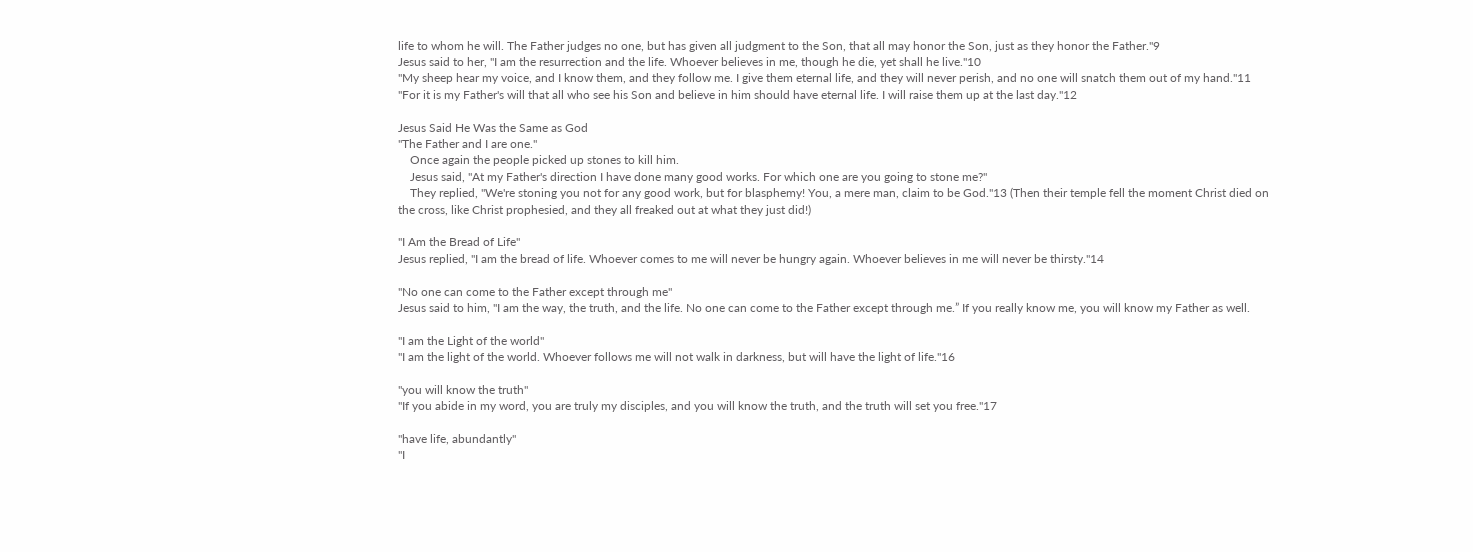life to whom he will. The Father judges no one, but has given all judgment to the Son, that all may honor the Son, just as they honor the Father."9
Jesus said to her, "I am the resurrection and the life. Whoever believes in me, though he die, yet shall he live."10
"My sheep hear my voice, and I know them, and they follow me. I give them eternal life, and they will never perish, and no one will snatch them out of my hand."11
"For it is my Father's will that all who see his Son and believe in him should have eternal life. I will raise them up at the last day."12

Jesus Said He Was the Same as God
"The Father and I are one."
    Once again the people picked up stones to kill him.
    Jesus said, "At my Father's direction I have done many good works. For which one are you going to stone me?"
    They replied, "We're stoning you not for any good work, but for blasphemy! You, a mere man, claim to be God."13 (Then their temple fell the moment Christ died on the cross, like Christ prophesied, and they all freaked out at what they just did!)

"I Am the Bread of Life"
Jesus replied, "I am the bread of life. Whoever comes to me will never be hungry again. Whoever believes in me will never be thirsty."14

"No one can come to the Father except through me"
Jesus said to him, "I am the way, the truth, and the life. No one can come to the Father except through me.” If you really know me, you will know my Father as well.

"I am the Light of the world"
"I am the light of the world. Whoever follows me will not walk in darkness, but will have the light of life."16

"you will know the truth"
"If you abide in my word, you are truly my disciples, and you will know the truth, and the truth will set you free."17

"have life, abundantly"
"I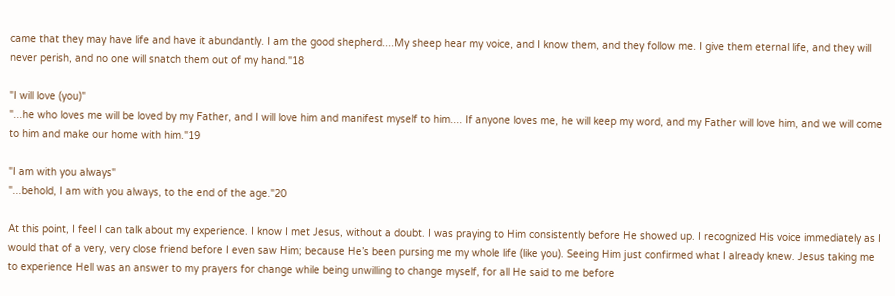came that they may have life and have it abundantly. I am the good shepherd....My sheep hear my voice, and I know them, and they follow me. I give them eternal life, and they will never perish, and no one will snatch them out of my hand."18

"I will love (you)"
"...he who loves me will be loved by my Father, and I will love him and manifest myself to him.... If anyone loves me, he will keep my word, and my Father will love him, and we will come to him and make our home with him."19

"I am with you always"
"...behold, I am with you always, to the end of the age."20

At this point, I feel I can talk about my experience. I know I met Jesus, without a doubt. I was praying to Him consistently before He showed up. I recognized His voice immediately as I would that of a very, very close friend before I even saw Him; because He’s been pursing me my whole life (like you). Seeing Him just confirmed what I already knew. Jesus taking me to experience Hell was an answer to my prayers for change while being unwilling to change myself, for all He said to me before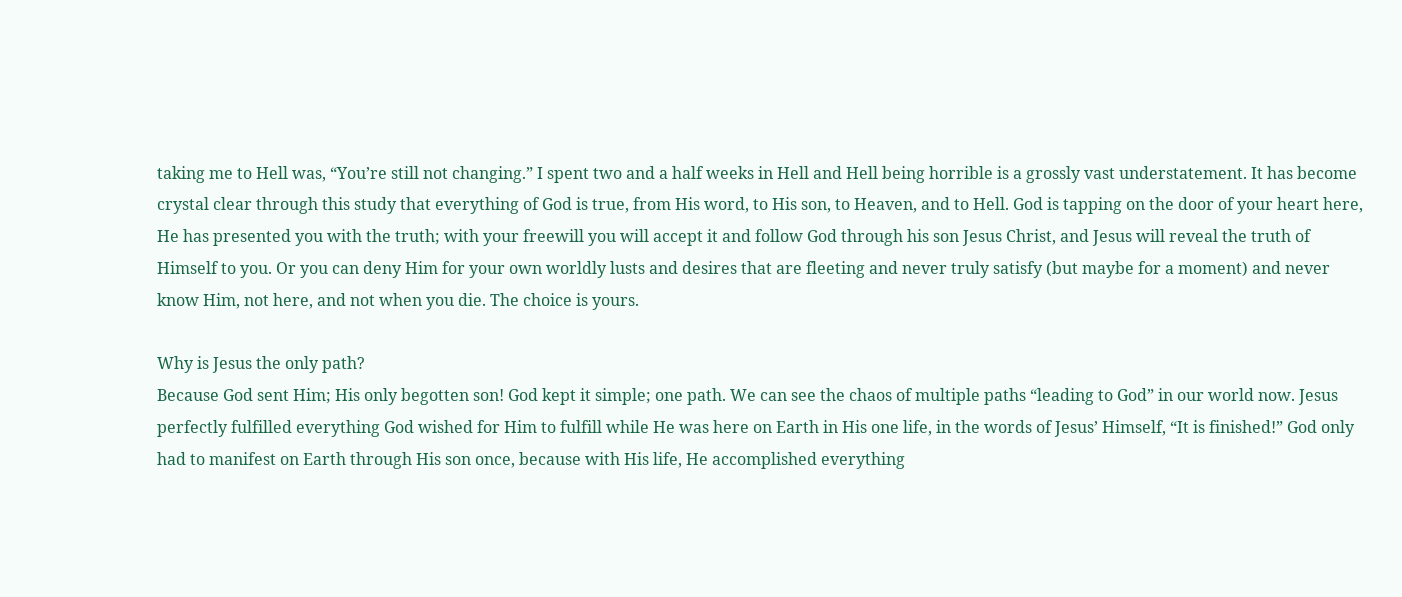taking me to Hell was, “You’re still not changing.” I spent two and a half weeks in Hell and Hell being horrible is a grossly vast understatement. It has become crystal clear through this study that everything of God is true, from His word, to His son, to Heaven, and to Hell. God is tapping on the door of your heart here, He has presented you with the truth; with your freewill you will accept it and follow God through his son Jesus Christ, and Jesus will reveal the truth of Himself to you. Or you can deny Him for your own worldly lusts and desires that are fleeting and never truly satisfy (but maybe for a moment) and never know Him, not here, and not when you die. The choice is yours.

Why is Jesus the only path?
Because God sent Him; His only begotten son! God kept it simple; one path. We can see the chaos of multiple paths “leading to God” in our world now. Jesus perfectly fulfilled everything God wished for Him to fulfill while He was here on Earth in His one life, in the words of Jesus’ Himself, “It is finished!” God only had to manifest on Earth through His son once, because with His life, He accomplished everything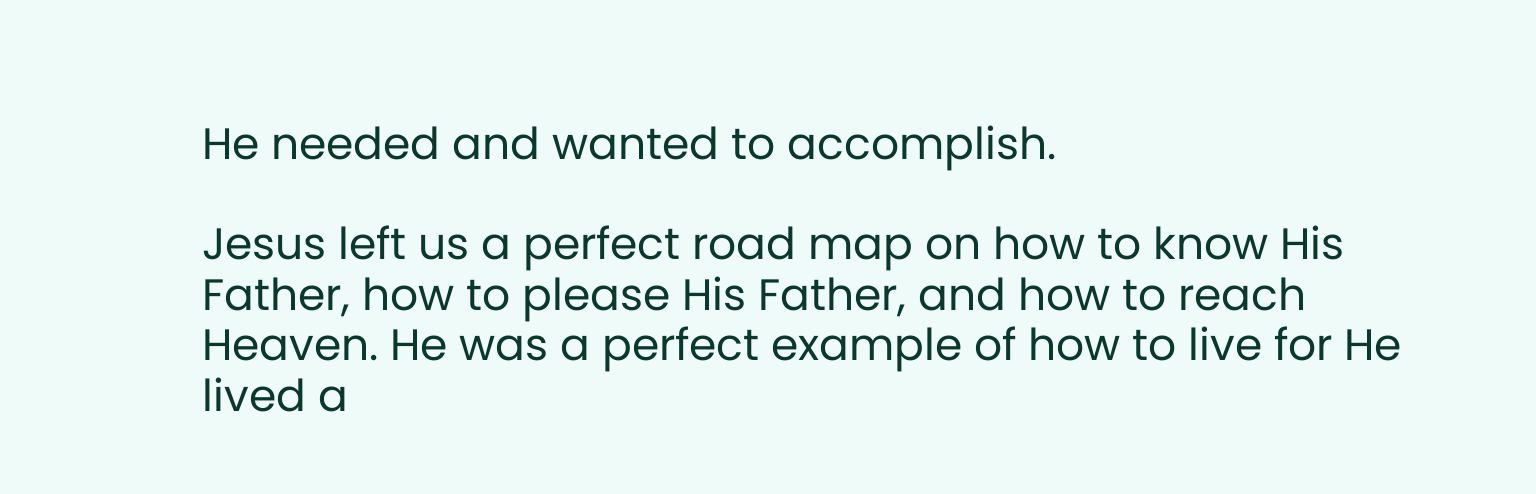He needed and wanted to accomplish.

Jesus left us a perfect road map on how to know His Father, how to please His Father, and how to reach Heaven. He was a perfect example of how to live for He lived a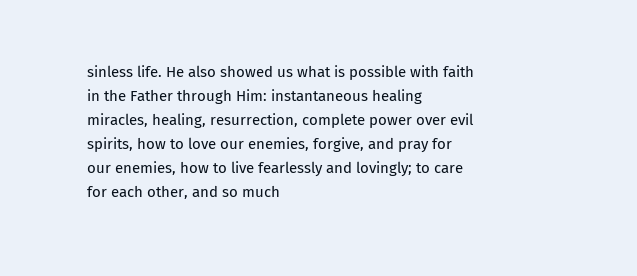sinless life. He also showed us what is possible with faith in the Father through Him: instantaneous healing miracles, healing, resurrection, complete power over evil spirits, how to love our enemies, forgive, and pray for our enemies, how to live fearlessly and lovingly; to care for each other, and so much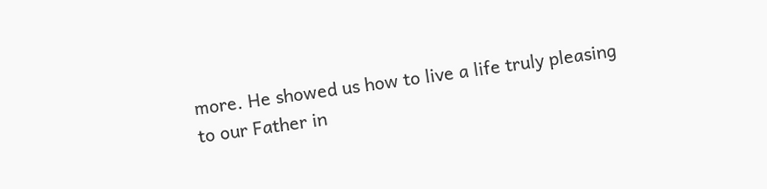more. He showed us how to live a life truly pleasing to our Father in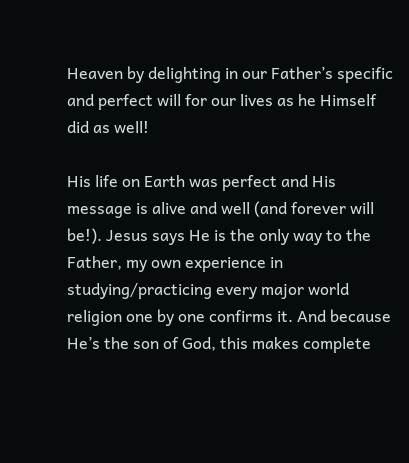Heaven by delighting in our Father’s specific and perfect will for our lives as he Himself did as well!

His life on Earth was perfect and His message is alive and well (and forever will be!). Jesus says He is the only way to the Father, my own experience in studying/practicing every major world religion one by one confirms it. And because He’s the son of God, this makes complete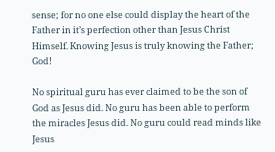sense; for no one else could display the heart of the Father in it’s perfection other than Jesus Christ Himself. Knowing Jesus is truly knowing the Father; God!

No spiritual guru has ever claimed to be the son of God as Jesus did. No guru has been able to perform the miracles Jesus did. No guru could read minds like Jesus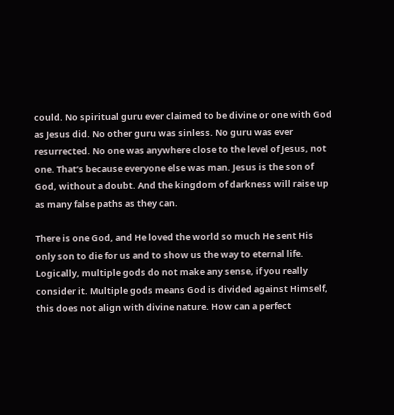could. No spiritual guru ever claimed to be divine or one with God as Jesus did. No other guru was sinless. No guru was ever resurrected. No one was anywhere close to the level of Jesus, not one. That’s because everyone else was man. Jesus is the son of God, without a doubt. And the kingdom of darkness will raise up as many false paths as they can.

There is one God, and He loved the world so much He sent His only son to die for us and to show us the way to eternal life. Logically, multiple gods do not make any sense, if you really consider it. Multiple gods means God is divided against Himself, this does not align with divine nature. How can a perfect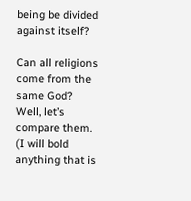being be divided against itself?

Can all religions come from the same God? Well, let’s compare them.
(I will bold anything that is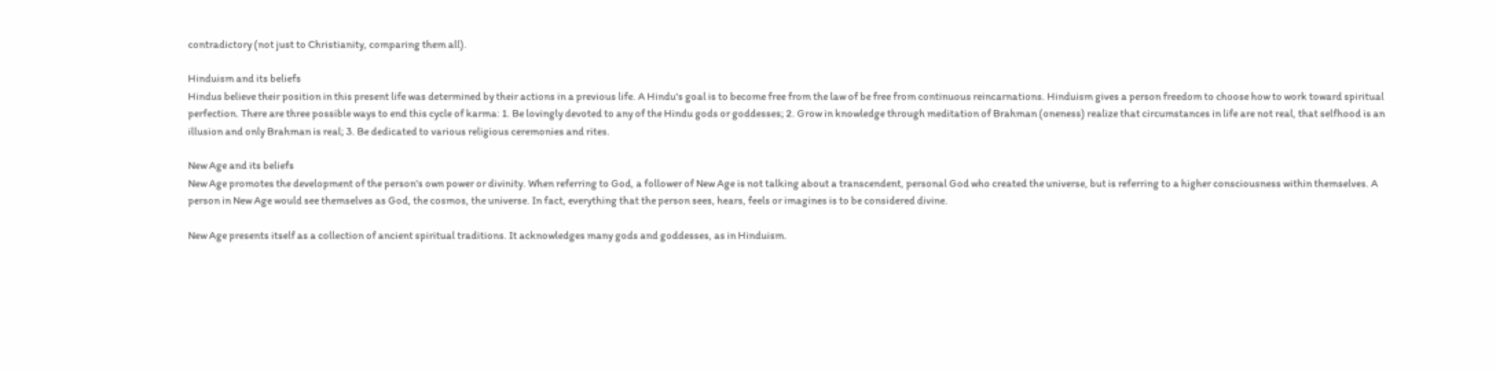contradictory (not just to Christianity, comparing them all).

Hinduism and its beliefs
Hindus believe their position in this present life was determined by their actions in a previous life. A Hindu's goal is to become free from the law of be free from continuous reincarnations. Hinduism gives a person freedom to choose how to work toward spiritual perfection. There are three possible ways to end this cycle of karma: 1. Be lovingly devoted to any of the Hindu gods or goddesses; 2. Grow in knowledge through meditation of Brahman (oneness) realize that circumstances in life are not real, that selfhood is an illusion and only Brahman is real; 3. Be dedicated to various religious ceremonies and rites.

New Age and its beliefs
New Age promotes the development of the person's own power or divinity. When referring to God, a follower of New Age is not talking about a transcendent, personal God who created the universe, but is referring to a higher consciousness within themselves. A person in New Age would see themselves as God, the cosmos, the universe. In fact, everything that the person sees, hears, feels or imagines is to be considered divine.

New Age presents itself as a collection of ancient spiritual traditions. It acknowledges many gods and goddesses, as in Hinduism.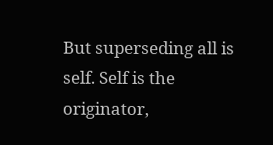But superseding all is self. Self is the originator,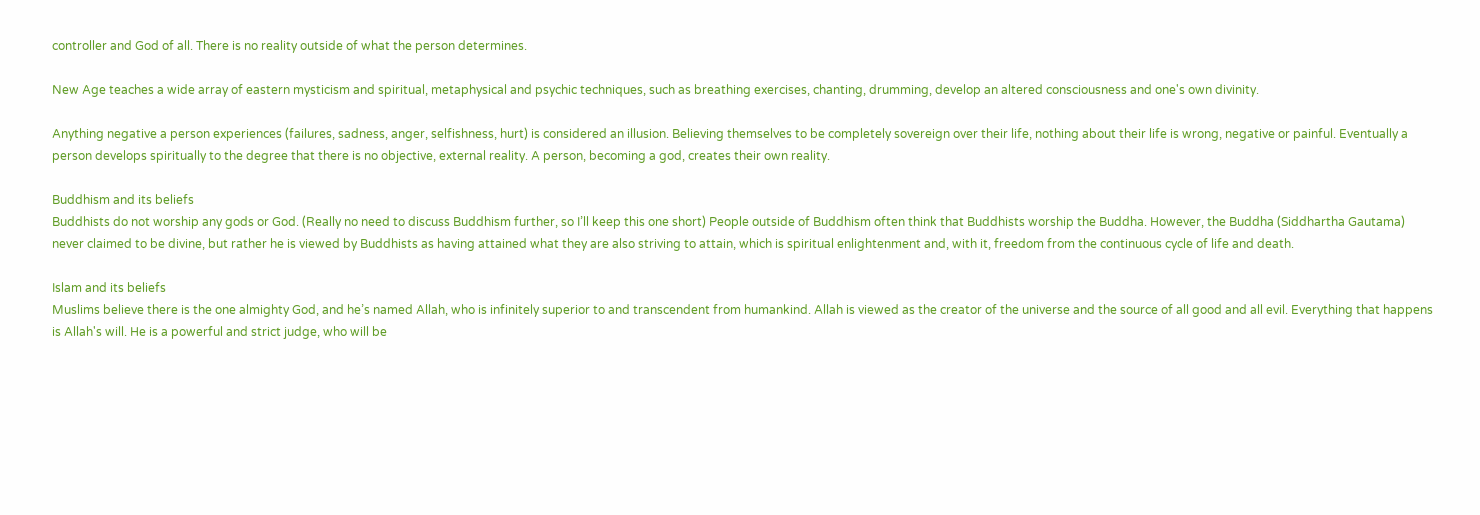controller and God of all. There is no reality outside of what the person determines.

New Age teaches a wide array of eastern mysticism and spiritual, metaphysical and psychic techniques, such as breathing exercises, chanting, drumming, develop an altered consciousness and one's own divinity.

Anything negative a person experiences (failures, sadness, anger, selfishness, hurt) is considered an illusion. Believing themselves to be completely sovereign over their life, nothing about their life is wrong, negative or painful. Eventually a person develops spiritually to the degree that there is no objective, external reality. A person, becoming a god, creates their own reality.

Buddhism and its beliefs
Buddhists do not worship any gods or God. (Really no need to discuss Buddhism further, so I’ll keep this one short) People outside of Buddhism often think that Buddhists worship the Buddha. However, the Buddha (Siddhartha Gautama) never claimed to be divine, but rather he is viewed by Buddhists as having attained what they are also striving to attain, which is spiritual enlightenment and, with it, freedom from the continuous cycle of life and death.

Islam and its beliefs
Muslims believe there is the one almighty God, and he’s named Allah, who is infinitely superior to and transcendent from humankind. Allah is viewed as the creator of the universe and the source of all good and all evil. Everything that happens is Allah's will. He is a powerful and strict judge, who will be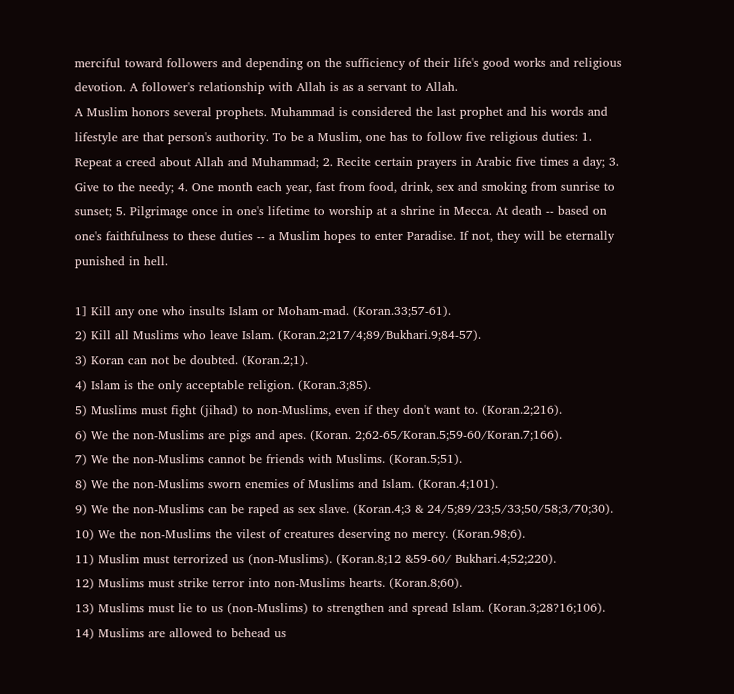merciful toward followers and depending on the sufficiency of their life's good works and religious devotion. A follower's relationship with Allah is as a servant to Allah.
A Muslim honors several prophets. Muhammad is considered the last prophet and his words and lifestyle are that person's authority. To be a Muslim, one has to follow five religious duties: 1. Repeat a creed about Allah and Muhammad; 2. Recite certain prayers in Arabic five times a day; 3. Give to the needy; 4. One month each year, fast from food, drink, sex and smoking from sunrise to sunset; 5. Pilgrimage once in one's lifetime to worship at a shrine in Mecca. At death -- based on one's faithfulness to these duties -- a Muslim hopes to enter Paradise. If not, they will be eternally punished in hell.

1] Kill any one who insults Islam or Moham-mad. (Koran.33;57-61).
2) Kill all Muslims who leave Islam. (Koran.2;217/4;89/Bukhari.9;84-57).
3) Koran can not be doubted. (Koran.2;1).
4) Islam is the only acceptable religion. (Koran.3;85).
5) Muslims must fight (jihad) to non-Muslims, even if they don't want to. (Koran.2;216).
6) We the non-Muslims are pigs and apes. (Koran. 2;62-65/Koran.5;59-60/Koran.7;166).
7) We the non-Muslims cannot be friends with Muslims. (Koran.5;51).
8) We the non-Muslims sworn enemies of Muslims and Islam. (Koran.4;101).
9) We the non-Muslims can be raped as sex slave. (Koran.4;3 & 24/5;89/23;5/33;50/58;3/70;30).
10) We the non-Muslims the vilest of creatures deserving no mercy. (Koran.98;6).
11) Muslim must terrorized us (non-Muslims). (Koran.8;12 &59-60/ Bukhari.4;52;220).
12) Muslims must strike terror into non-Muslims hearts. (Koran.8;60).
13) Muslims must lie to us (non-Muslims) to strengthen and spread Islam. (Koran.3;28?16;106).
14) Muslims are allowed to behead us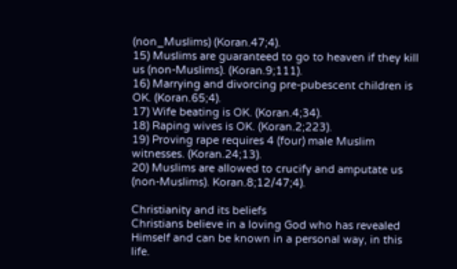(non_Muslims) (Koran.47;4).
15) Muslims are guaranteed to go to heaven if they kill us (non-Muslims). (Koran.9;111).
16) Marrying and divorcing pre-pubescent children is OK. (Koran.65;4).
17) Wife beating is OK. (Koran.4;34).
18) Raping wives is OK. (Koran.2;223).
19) Proving rape requires 4 (four) male Muslim witnesses. (Koran.24;13).
20) Muslims are allowed to crucify and amputate us (non-Muslims). Koran.8;12/47;4).

Christianity and its beliefs
Christians believe in a loving God who has revealed Himself and can be known in a personal way, in this life.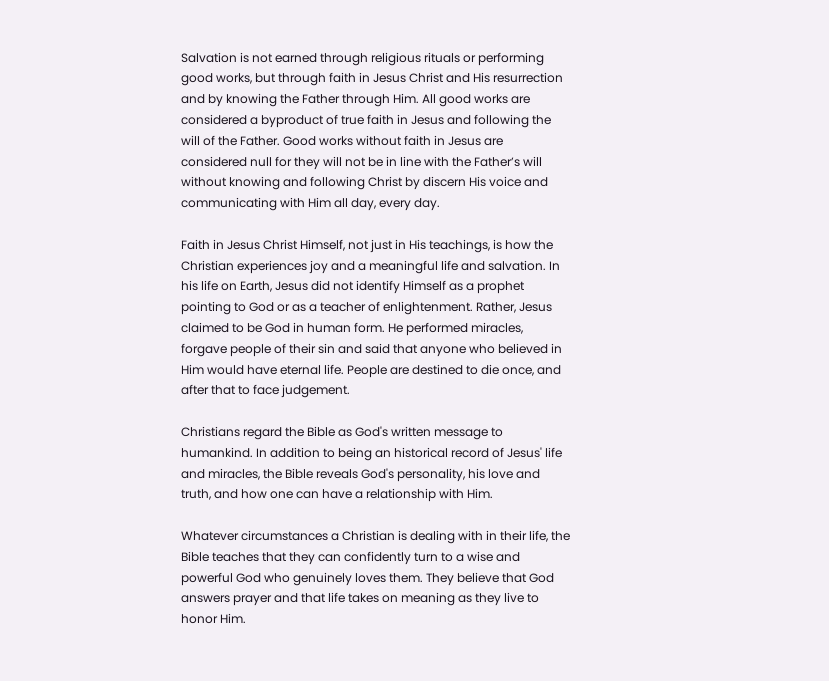Salvation is not earned through religious rituals or performing good works, but through faith in Jesus Christ and His resurrection and by knowing the Father through Him. All good works are considered a byproduct of true faith in Jesus and following the will of the Father. Good works without faith in Jesus are considered null for they will not be in line with the Father’s will without knowing and following Christ by discern His voice and communicating with Him all day, every day.

Faith in Jesus Christ Himself, not just in His teachings, is how the Christian experiences joy and a meaningful life and salvation. In his life on Earth, Jesus did not identify Himself as a prophet pointing to God or as a teacher of enlightenment. Rather, Jesus claimed to be God in human form. He performed miracles, forgave people of their sin and said that anyone who believed in Him would have eternal life. People are destined to die once, and after that to face judgement.

Christians regard the Bible as God's written message to humankind. In addition to being an historical record of Jesus' life and miracles, the Bible reveals God's personality, his love and truth, and how one can have a relationship with Him.

Whatever circumstances a Christian is dealing with in their life, the Bible teaches that they can confidently turn to a wise and powerful God who genuinely loves them. They believe that God answers prayer and that life takes on meaning as they live to honor Him.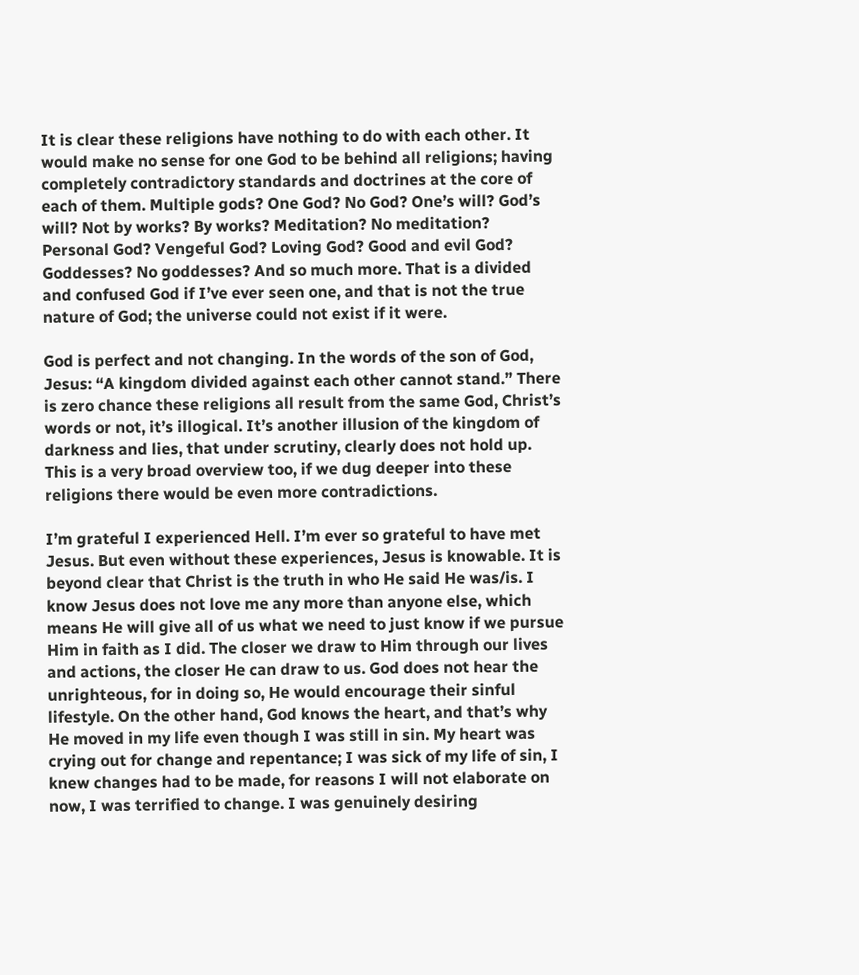It is clear these religions have nothing to do with each other. It would make no sense for one God to be behind all religions; having completely contradictory standards and doctrines at the core of each of them. Multiple gods? One God? No God? One’s will? God’s will? Not by works? By works? Meditation? No meditation? Personal God? Vengeful God? Loving God? Good and evil God? Goddesses? No goddesses? And so much more. That is a divided and confused God if I’ve ever seen one, and that is not the true nature of God; the universe could not exist if it were.

God is perfect and not changing. In the words of the son of God, Jesus: “A kingdom divided against each other cannot stand.” There is zero chance these religions all result from the same God, Christ’s words or not, it’s illogical. It’s another illusion of the kingdom of darkness and lies, that under scrutiny, clearly does not hold up. This is a very broad overview too, if we dug deeper into these religions there would be even more contradictions.

I’m grateful I experienced Hell. I’m ever so grateful to have met Jesus. But even without these experiences, Jesus is knowable. It is beyond clear that Christ is the truth in who He said He was/is. I know Jesus does not love me any more than anyone else, which means He will give all of us what we need to just know if we pursue Him in faith as I did. The closer we draw to Him through our lives and actions, the closer He can draw to us. God does not hear the unrighteous, for in doing so, He would encourage their sinful lifestyle. On the other hand, God knows the heart, and that’s why He moved in my life even though I was still in sin. My heart was crying out for change and repentance; I was sick of my life of sin, I knew changes had to be made, for reasons I will not elaborate on now, I was terrified to change. I was genuinely desiring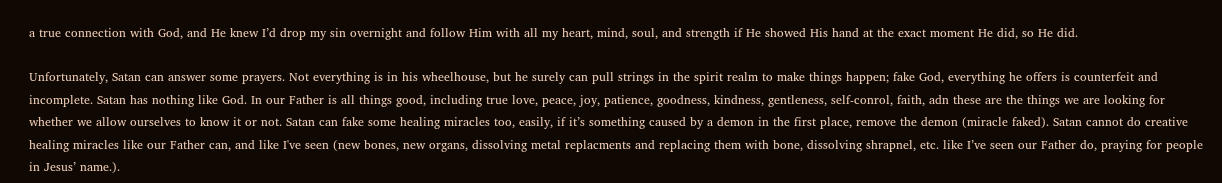a true connection with God, and He knew I’d drop my sin overnight and follow Him with all my heart, mind, soul, and strength if He showed His hand at the exact moment He did, so He did.

Unfortunately, Satan can answer some prayers. Not everything is in his wheelhouse, but he surely can pull strings in the spirit realm to make things happen; fake God, everything he offers is counterfeit and incomplete. Satan has nothing like God. In our Father is all things good, including true love, peace, joy, patience, goodness, kindness, gentleness, self-conrol, faith, adn these are the things we are looking for whether we allow ourselves to know it or not. Satan can fake some healing miracles too, easily, if it’s something caused by a demon in the first place, remove the demon (miracle faked). Satan cannot do creative healing miracles like our Father can, and like I've seen (new bones, new organs, dissolving metal replacments and replacing them with bone, dissolving shrapnel, etc. like I’ve seen our Father do, praying for people in Jesus’ name.).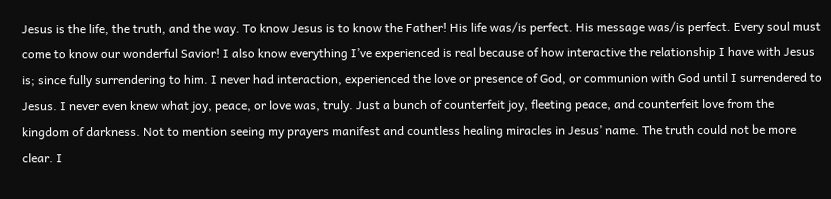Jesus is the life, the truth, and the way. To know Jesus is to know the Father! His life was/is perfect. His message was/is perfect. Every soul must come to know our wonderful Savior! I also know everything I’ve experienced is real because of how interactive the relationship I have with Jesus is; since fully surrendering to him. I never had interaction, experienced the love or presence of God, or communion with God until I surrendered to Jesus. I never even knew what joy, peace, or love was, truly. Just a bunch of counterfeit joy, fleeting peace, and counterfeit love from the kingdom of darkness. Not to mention seeing my prayers manifest and countless healing miracles in Jesus’ name. The truth could not be more clear. I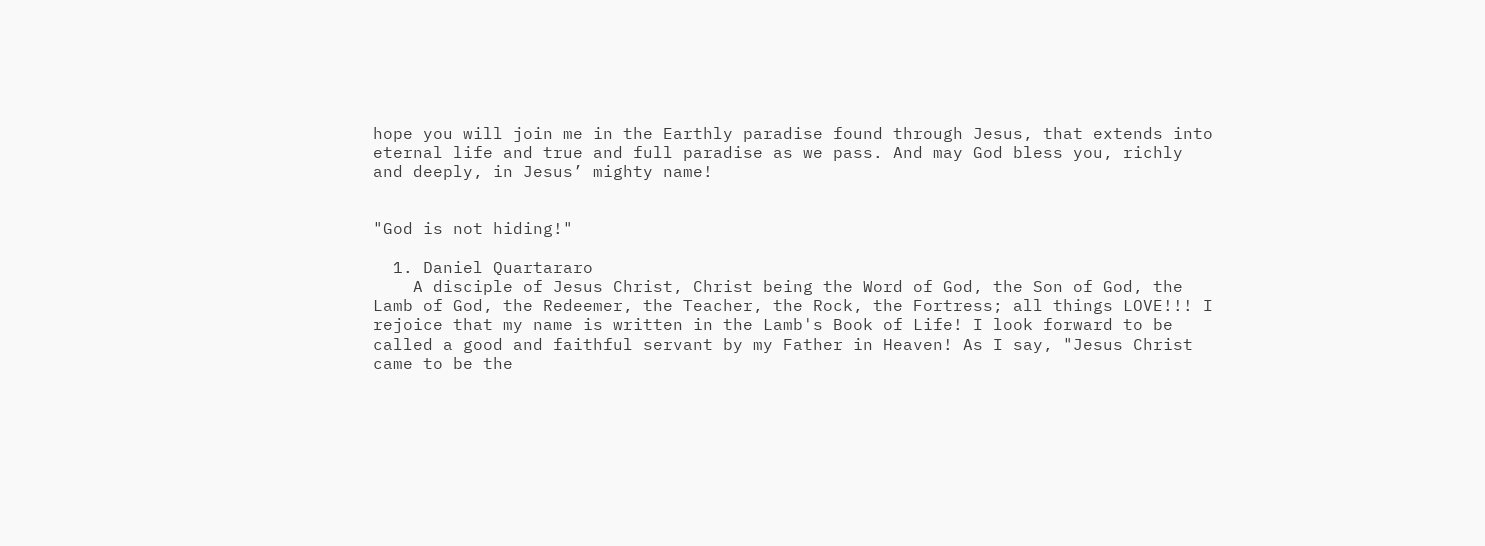hope you will join me in the Earthly paradise found through Jesus, that extends into eternal life and true and full paradise as we pass. And may God bless you, richly and deeply, in Jesus’ mighty name!


"God is not hiding!"

  1. Daniel Quartararo
    A disciple of Jesus Christ, Christ being the Word of God, the Son of God, the Lamb of God, the Redeemer, the Teacher, the Rock, the Fortress; all things LOVE!!! I rejoice that my name is written in the Lamb's Book of Life! I look forward to be called a good and faithful servant by my Father in Heaven! As I say, "Jesus Christ came to be the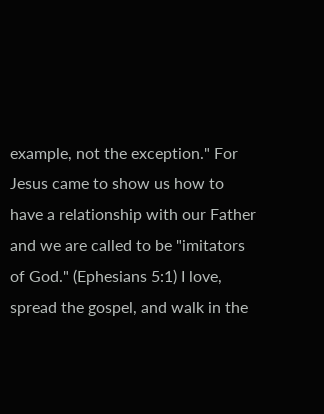example, not the exception." For Jesus came to show us how to have a relationship with our Father and we are called to be "imitators of God." (Ephesians 5:1) I love, spread the gospel, and walk in the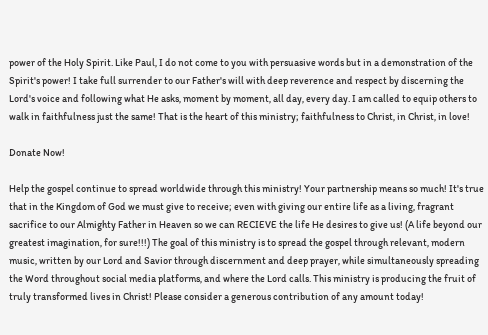power of the Holy Spirit. Like Paul, I do not come to you with persuasive words but in a demonstration of the Spirit's power! I take full surrender to our Father's will with deep reverence and respect by discerning the Lord's voice and following what He asks, moment by moment, all day, every day. I am called to equip others to walk in faithfulness just the same! That is the heart of this ministry; faithfulness to Christ, in Christ, in love!

Donate Now!

Help the gospel continue to spread worldwide through this ministry! Your partnership means so much! It's true that in the Kingdom of God we must give to receive; even with giving our entire life as a living, fragrant sacrifice to our Almighty Father in Heaven so we can RECIEVE the life He desires to give us! (A life beyond our greatest imagination, for sure!!!) The goal of this ministry is to spread the gospel through relevant, modern music, written by our Lord and Savior through discernment and deep prayer, while simultaneously spreading the Word throughout social media platforms, and where the Lord calls. This ministry is producing the fruit of truly transformed lives in Christ! Please consider a generous contribution of any amount today!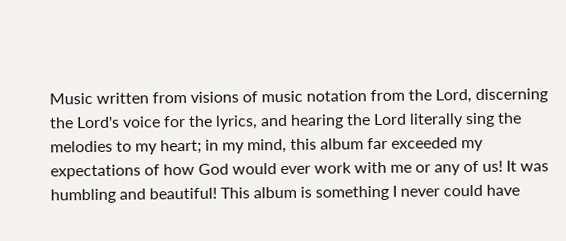Music written from visions of music notation from the Lord, discerning the Lord's voice for the lyrics, and hearing the Lord literally sing the melodies to my heart; in my mind, this album far exceeded my expectations of how God would ever work with me or any of us! It was humbling and beautiful! This album is something I never could have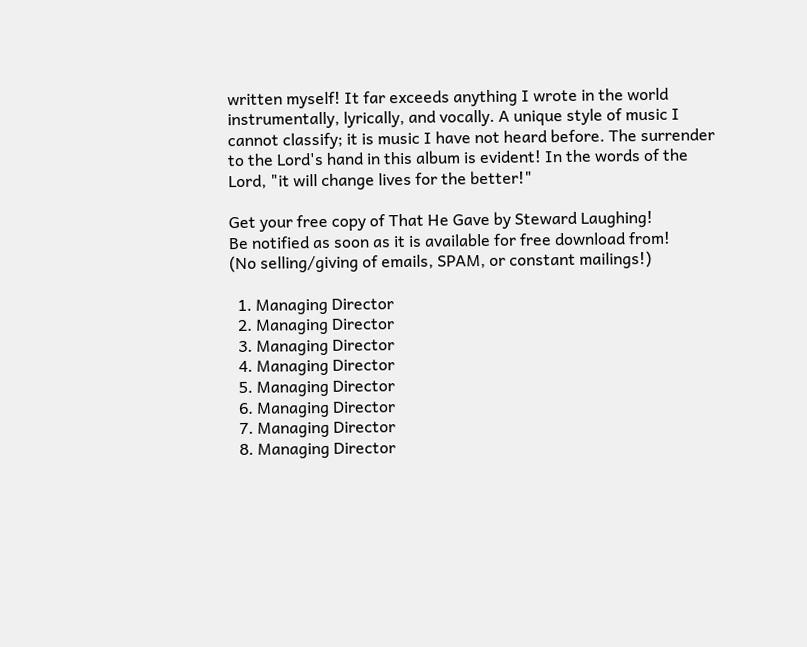written myself! It far exceeds anything I wrote in the world instrumentally, lyrically, and vocally. A unique style of music I cannot classify; it is music I have not heard before. The surrender to the Lord's hand in this album is evident! In the words of the Lord, "it will change lives for the better!"

Get your free copy of That He Gave by Steward Laughing!
Be notified as soon as it is available for free download from!
(No selling/giving of emails, SPAM, or constant mailings!)

  1. Managing Director
  2. Managing Director
  3. Managing Director
  4. Managing Director
  5. Managing Director
  6. Managing Director
  7. Managing Director
  8. Managing Director